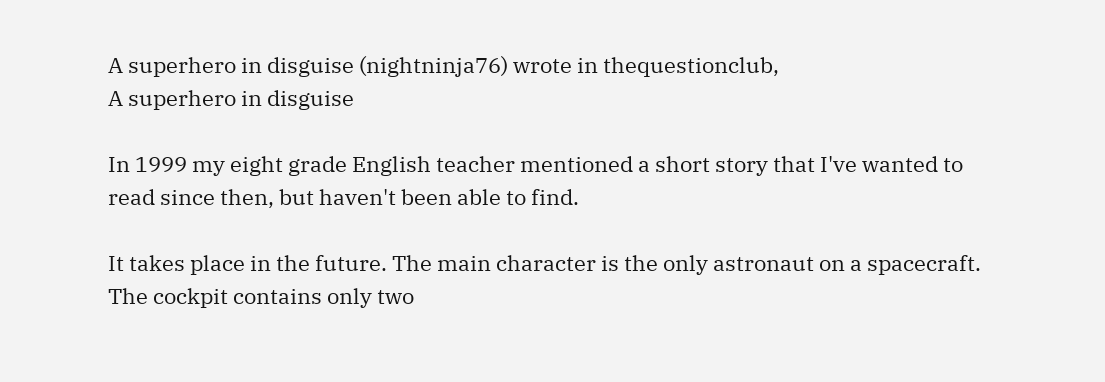A superhero in disguise (nightninja76) wrote in thequestionclub,
A superhero in disguise

In 1999 my eight grade English teacher mentioned a short story that I've wanted to read since then, but haven't been able to find.

It takes place in the future. The main character is the only astronaut on a spacecraft. The cockpit contains only two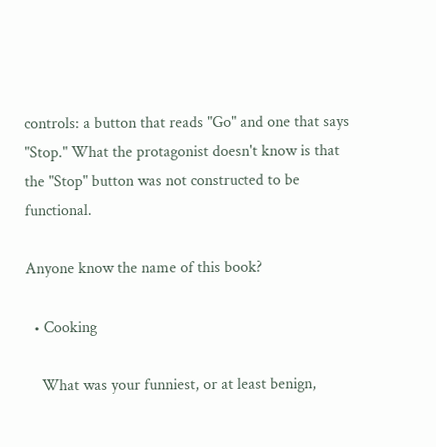controls: a button that reads "Go" and one that says "Stop." What the protagonist doesn't know is that the "Stop" button was not constructed to be functional.

Anyone know the name of this book?

  • Cooking

    What was your funniest, or at least benign,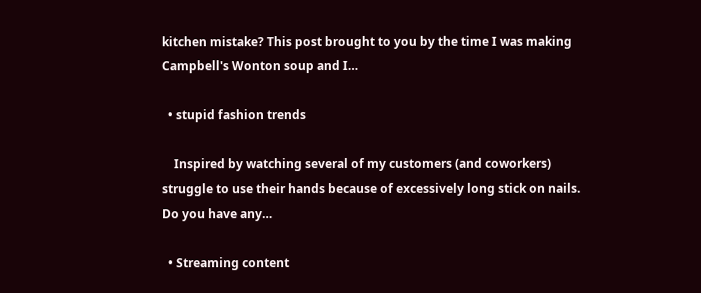kitchen mistake? This post brought to you by the time I was making Campbell's Wonton soup and I…

  • stupid fashion trends

    Inspired by watching several of my customers (and coworkers) struggle to use their hands because of excessively long stick on nails. Do you have any…

  • Streaming content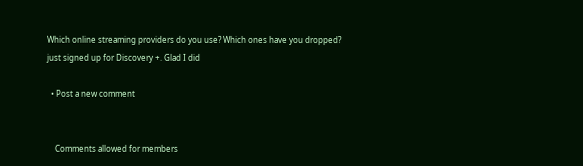Which online streaming providers do you use? Which ones have you dropped? just signed up for Discovery +. Glad I did

  • Post a new comment


    Comments allowed for members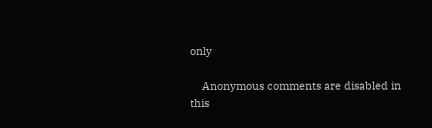only

    Anonymous comments are disabled in this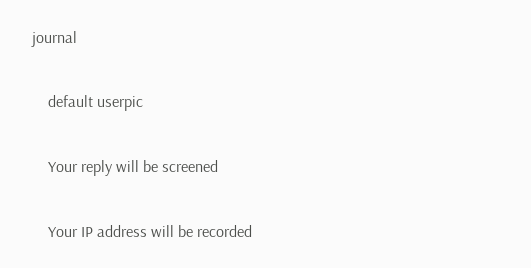journal

    default userpic

    Your reply will be screened

    Your IP address will be recorded